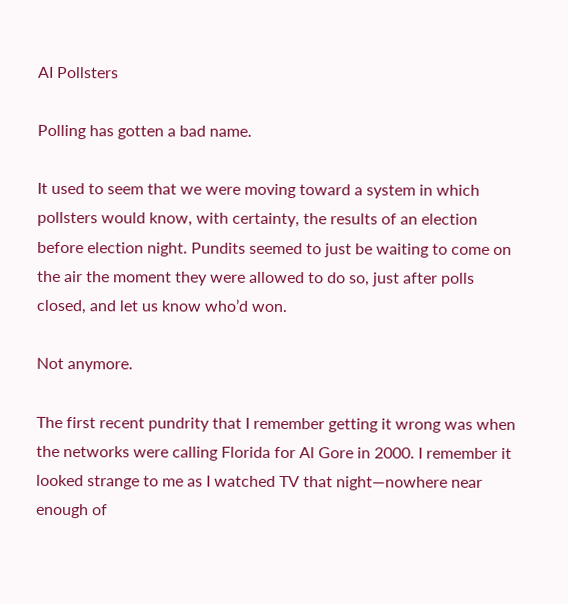AI Pollsters

Polling has gotten a bad name.

It used to seem that we were moving toward a system in which pollsters would know, with certainty, the results of an election before election night. Pundits seemed to just be waiting to come on the air the moment they were allowed to do so, just after polls closed, and let us know who’d won.

Not anymore.

The first recent pundrity that I remember getting it wrong was when the networks were calling Florida for Al Gore in 2000. I remember it looked strange to me as I watched TV that night—nowhere near enough of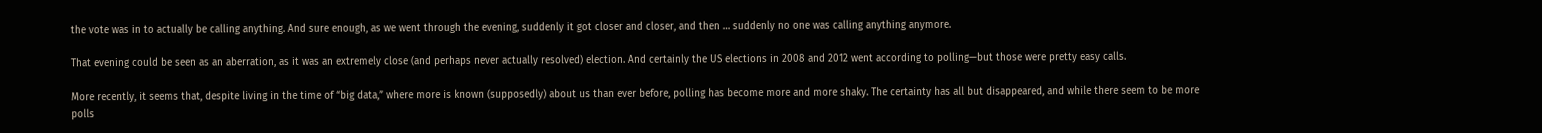the vote was in to actually be calling anything. And sure enough, as we went through the evening, suddenly it got closer and closer, and then … suddenly no one was calling anything anymore.

That evening could be seen as an aberration, as it was an extremely close (and perhaps never actually resolved) election. And certainly the US elections in 2008 and 2012 went according to polling—but those were pretty easy calls.

More recently, it seems that, despite living in the time of “big data,” where more is known (supposedly) about us than ever before, polling has become more and more shaky. The certainty has all but disappeared, and while there seem to be more polls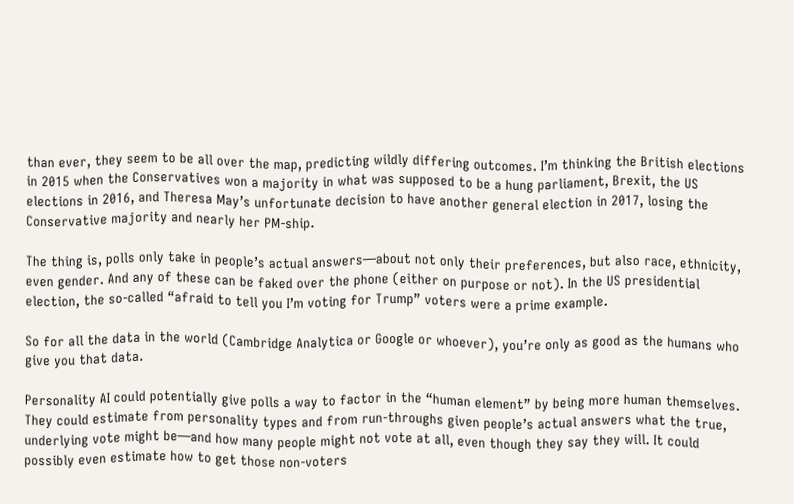than ever, they seem to be all over the map, predicting wildly differing outcomes. I’m thinking the British elections in 2015 when the Conservatives won a majority in what was supposed to be a hung parliament, Brexit, the US elections in 2016, and Theresa May’s unfortunate decision to have another general election in 2017, losing the Conservative majority and nearly her PM-ship.

The thing is, polls only take in people’s actual answers—about not only their preferences, but also race, ethnicity, even gender. And any of these can be faked over the phone (either on purpose or not). In the US presidential election, the so-called “afraid to tell you I’m voting for Trump” voters were a prime example.

So for all the data in the world (Cambridge Analytica or Google or whoever), you’re only as good as the humans who give you that data.

Personality AI could potentially give polls a way to factor in the “human element” by being more human themselves. They could estimate from personality types and from run-throughs given people’s actual answers what the true, underlying vote might be—and how many people might not vote at all, even though they say they will. It could possibly even estimate how to get those non-voters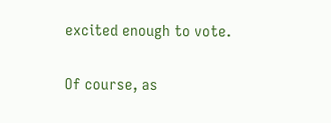excited enough to vote.

Of course, as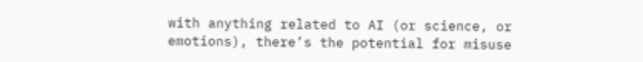with anything related to AI (or science, or emotions), there’s the potential for misuse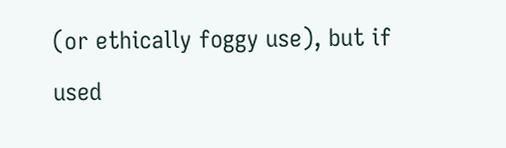(or ethically foggy use), but if used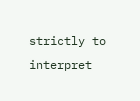strictly to interpret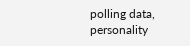polling data, personality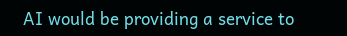AI would be providing a service to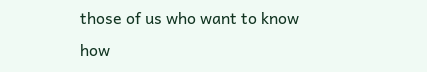those of us who want to know how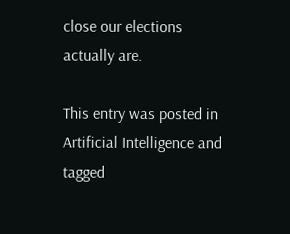close our elections actually are.

This entry was posted in Artificial Intelligence and tagged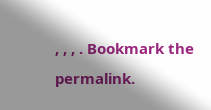, , , . Bookmark the permalink.